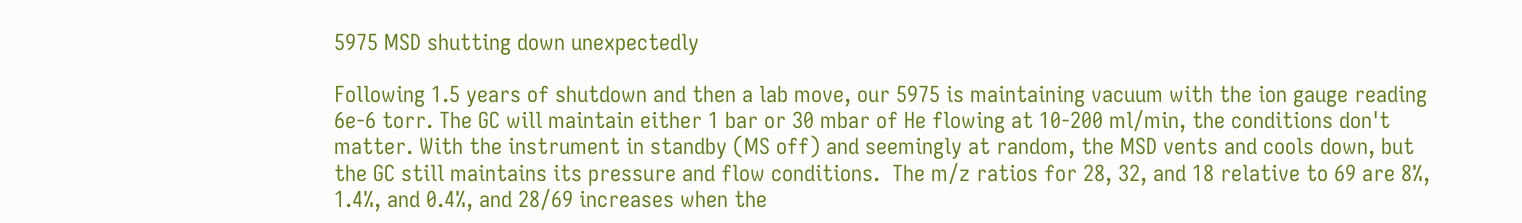5975 MSD shutting down unexpectedly

Following 1.5 years of shutdown and then a lab move, our 5975 is maintaining vacuum with the ion gauge reading 6e-6 torr. The GC will maintain either 1 bar or 30 mbar of He flowing at 10-200 ml/min, the conditions don't matter. With the instrument in standby (MS off) and seemingly at random, the MSD vents and cools down, but the GC still maintains its pressure and flow conditions.  The m/z ratios for 28, 32, and 18 relative to 69 are 8%, 1.4%, and 0.4%, and 28/69 increases when the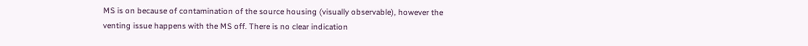MS is on because of contamination of the source housing (visually observable), however the venting issue happens with the MS off. There is no clear indication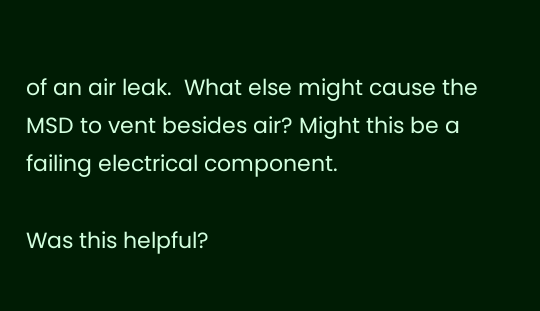of an air leak.  What else might cause the MSD to vent besides air? Might this be a failing electrical component.

Was this helpful?